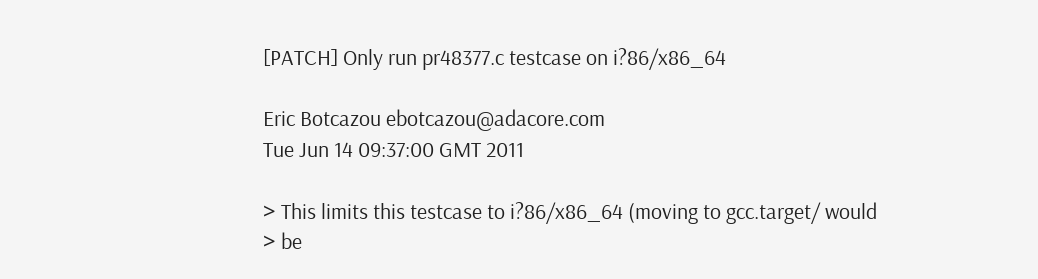[PATCH] Only run pr48377.c testcase on i?86/x86_64

Eric Botcazou ebotcazou@adacore.com
Tue Jun 14 09:37:00 GMT 2011

> This limits this testcase to i?86/x86_64 (moving to gcc.target/ would
> be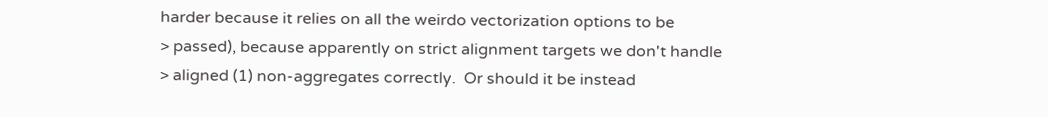harder because it relies on all the weirdo vectorization options to be
> passed), because apparently on strict alignment targets we don't handle
> aligned (1) non-aggregates correctly.  Or should it be instead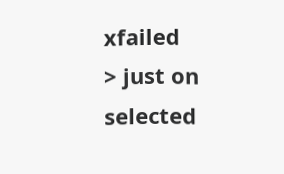xfailed
> just on selected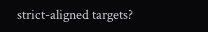strict-aligned targets?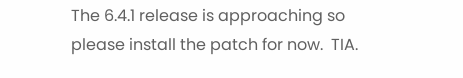The 6.4.1 release is approaching so please install the patch for now.  TIA.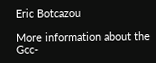Eric Botcazou

More information about the Gcc-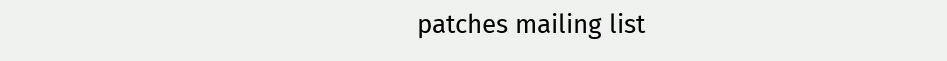patches mailing list